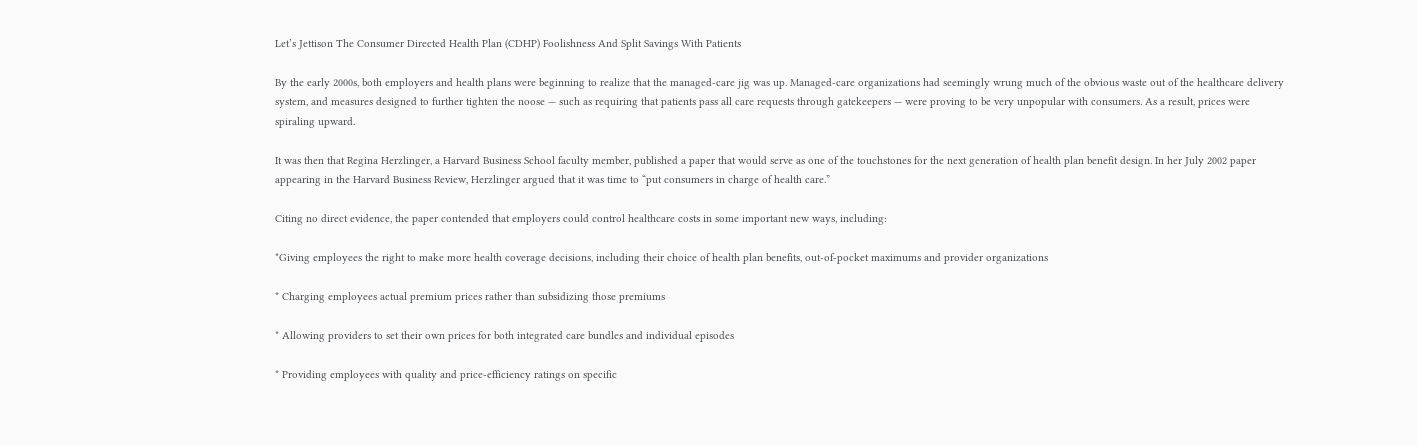Let’s Jettison The Consumer Directed Health Plan (CDHP) Foolishness And Split Savings With Patients

By the early 2000s, both employers and health plans were beginning to realize that the managed-care jig was up. Managed-care organizations had seemingly wrung much of the obvious waste out of the healthcare delivery system, and measures designed to further tighten the noose — such as requiring that patients pass all care requests through gatekeepers — were proving to be very unpopular with consumers. As a result, prices were spiraling upward.

It was then that Regina Herzlinger, a Harvard Business School faculty member, published a paper that would serve as one of the touchstones for the next generation of health plan benefit design. In her July 2002 paper appearing in the Harvard Business Review, Herzlinger argued that it was time to “put consumers in charge of health care.”

Citing no direct evidence, the paper contended that employers could control healthcare costs in some important new ways, including:

*Giving employees the right to make more health coverage decisions, including their choice of health plan benefits, out-of-pocket maximums and provider organizations

* Charging employees actual premium prices rather than subsidizing those premiums

* Allowing providers to set their own prices for both integrated care bundles and individual episodes

* Providing employees with quality and price-efficiency ratings on specific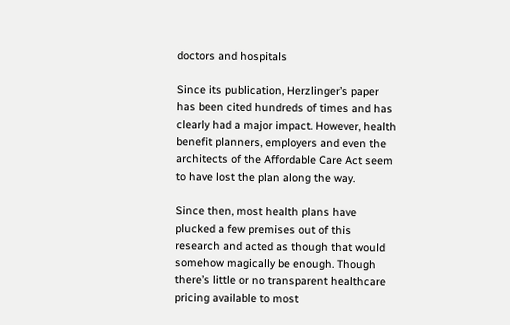doctors and hospitals

Since its publication, Herzlinger’s paper has been cited hundreds of times and has clearly had a major impact. However, health benefit planners, employers and even the architects of the Affordable Care Act seem to have lost the plan along the way.

Since then, most health plans have plucked a few premises out of this research and acted as though that would somehow magically be enough. Though there’s little or no transparent healthcare pricing available to most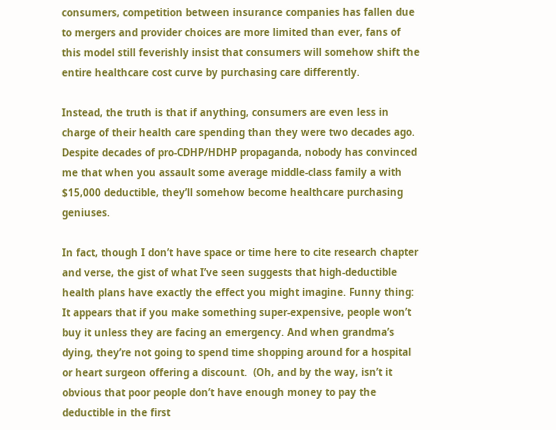consumers, competition between insurance companies has fallen due to mergers and provider choices are more limited than ever, fans of this model still feverishly insist that consumers will somehow shift the entire healthcare cost curve by purchasing care differently.

Instead, the truth is that if anything, consumers are even less in charge of their health care spending than they were two decades ago. Despite decades of pro-CDHP/HDHP propaganda, nobody has convinced me that when you assault some average middle-class family a with $15,000 deductible, they’ll somehow become healthcare purchasing geniuses.

In fact, though I don’t have space or time here to cite research chapter and verse, the gist of what I’ve seen suggests that high-deductible health plans have exactly the effect you might imagine. Funny thing: It appears that if you make something super-expensive, people won’t buy it unless they are facing an emergency. And when grandma’s dying, they’re not going to spend time shopping around for a hospital or heart surgeon offering a discount.  (Oh, and by the way, isn’t it obvious that poor people don’t have enough money to pay the deductible in the first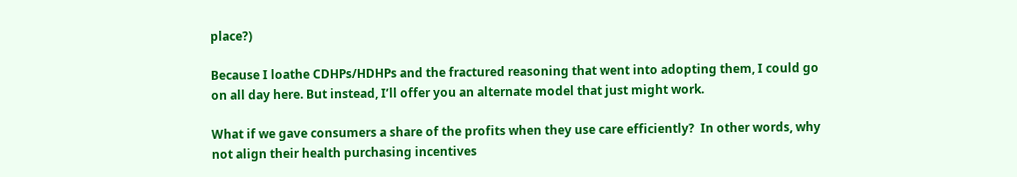place?)

Because I loathe CDHPs/HDHPs and the fractured reasoning that went into adopting them, I could go on all day here. But instead, I’ll offer you an alternate model that just might work.

What if we gave consumers a share of the profits when they use care efficiently?  In other words, why not align their health purchasing incentives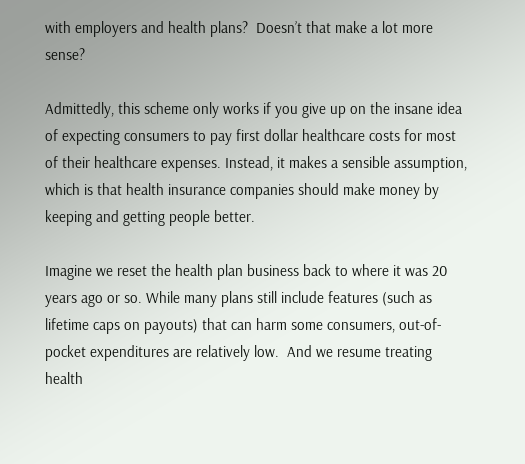with employers and health plans?  Doesn’t that make a lot more sense?

Admittedly, this scheme only works if you give up on the insane idea of expecting consumers to pay first dollar healthcare costs for most of their healthcare expenses. Instead, it makes a sensible assumption, which is that health insurance companies should make money by keeping and getting people better.

Imagine we reset the health plan business back to where it was 20 years ago or so. While many plans still include features (such as lifetime caps on payouts) that can harm some consumers, out-of-pocket expenditures are relatively low.  And we resume treating health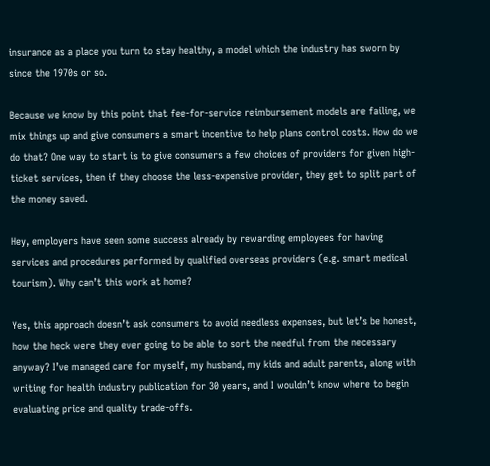insurance as a place you turn to stay healthy, a model which the industry has sworn by since the 1970s or so.

Because we know by this point that fee-for-service reimbursement models are failing, we mix things up and give consumers a smart incentive to help plans control costs. How do we do that? One way to start is to give consumers a few choices of providers for given high-ticket services, then if they choose the less-expensive provider, they get to split part of the money saved.

Hey, employers have seen some success already by rewarding employees for having services and procedures performed by qualified overseas providers (e.g. smart medical tourism). Why can’t this work at home?

Yes, this approach doesn’t ask consumers to avoid needless expenses, but let’s be honest, how the heck were they ever going to be able to sort the needful from the necessary anyway? I’ve managed care for myself, my husband, my kids and adult parents, along with writing for health industry publication for 30 years, and I wouldn’t know where to begin evaluating price and quality trade-offs.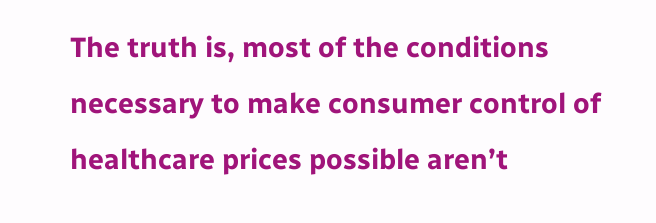The truth is, most of the conditions necessary to make consumer control of healthcare prices possible aren’t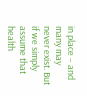in place – and many may never exist. But if we simply assume that health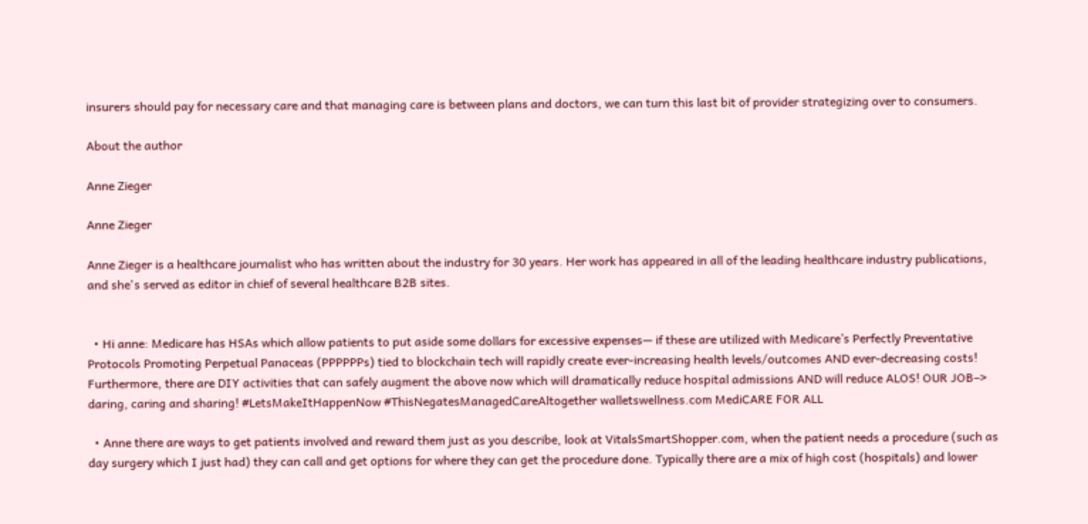insurers should pay for necessary care and that managing care is between plans and doctors, we can turn this last bit of provider strategizing over to consumers.

About the author

Anne Zieger

Anne Zieger

Anne Zieger is a healthcare journalist who has written about the industry for 30 years. Her work has appeared in all of the leading healthcare industry publications, and she's served as editor in chief of several healthcare B2B sites.


  • Hi anne: Medicare has HSAs which allow patients to put aside some dollars for excessive expenses— if these are utilized with Medicare’s Perfectly Preventative Protocols Promoting Perpetual Panaceas (PPPPPPs) tied to blockchain tech will rapidly create ever-increasing health levels/outcomes AND ever-decreasing costs! Furthermore, there are DIY activities that can safely augment the above now which will dramatically reduce hospital admissions AND will reduce ALOS! OUR JOB–> daring, caring and sharing! #LetsMakeItHappenNow #ThisNegatesManagedCareAltogether walletswellness.com MediCARE FOR ALL

  • Anne there are ways to get patients involved and reward them just as you describe, look at VitalsSmartShopper.com, when the patient needs a procedure (such as day surgery which I just had) they can call and get options for where they can get the procedure done. Typically there are a mix of high cost (hospitals) and lower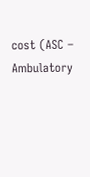cost (ASC – Ambulatory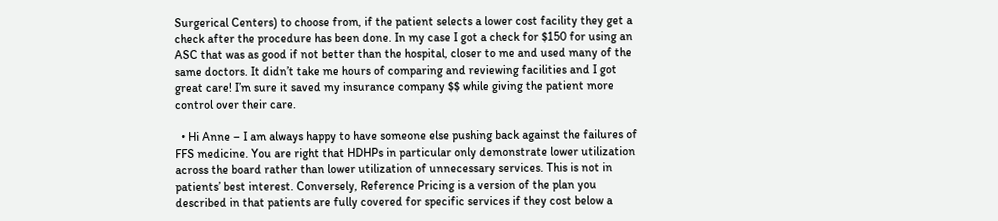Surgerical Centers) to choose from, if the patient selects a lower cost facility they get a check after the procedure has been done. In my case I got a check for $150 for using an ASC that was as good if not better than the hospital, closer to me and used many of the same doctors. It didn’t take me hours of comparing and reviewing facilities and I got great care! I’m sure it saved my insurance company $$ while giving the patient more control over their care.

  • Hi Anne – I am always happy to have someone else pushing back against the failures of FFS medicine. You are right that HDHPs in particular only demonstrate lower utilization across the board rather than lower utilization of unnecessary services. This is not in patients’ best interest. Conversely, Reference Pricing is a version of the plan you described in that patients are fully covered for specific services if they cost below a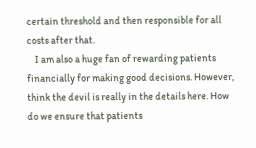certain threshold and then responsible for all costs after that.
    I am also a huge fan of rewarding patients financially for making good decisions. However, think the devil is really in the details here. How do we ensure that patients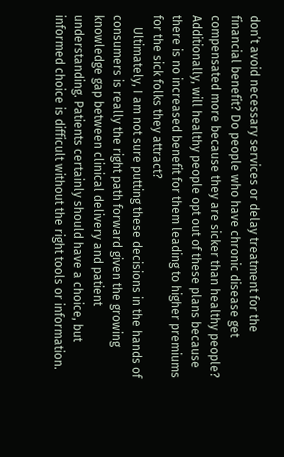don’t avoid necessary services or delay treatment for the financial benefit? Do people who have chronic disease get compensated more because they are sicker than healthy people? Additionally, will healthy people opt out of these plans because there is no increased benefit for them leading to higher premiums for the sick folks they attract?
    Ultimately, I am not sure putting these decisions in the hands of consumers is really the right path forward given the growing knowledge gap between clinical delivery and patient understanding. Patients certainly should have a choice, but informed choice is difficult without the right tools or information.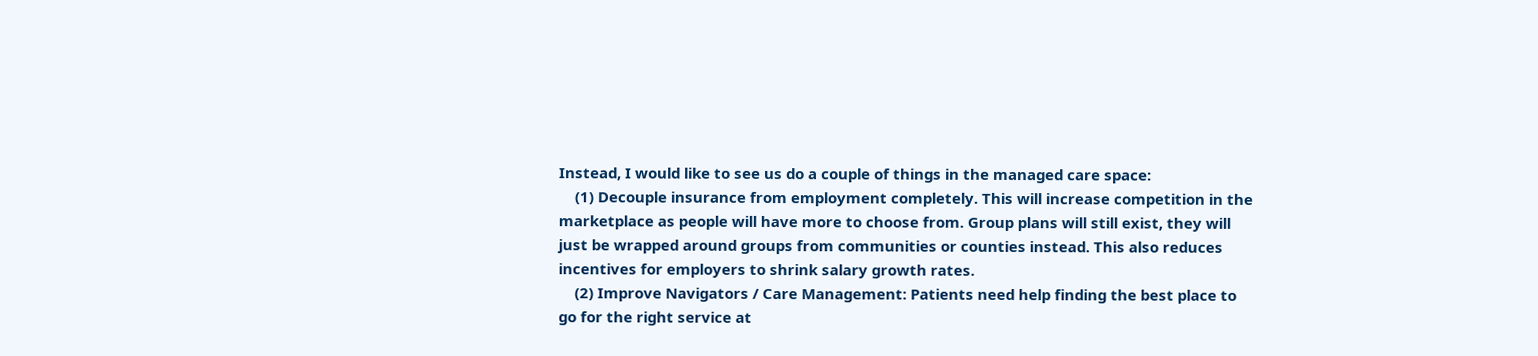Instead, I would like to see us do a couple of things in the managed care space:
    (1) Decouple insurance from employment completely. This will increase competition in the marketplace as people will have more to choose from. Group plans will still exist, they will just be wrapped around groups from communities or counties instead. This also reduces incentives for employers to shrink salary growth rates.
    (2) Improve Navigators / Care Management: Patients need help finding the best place to go for the right service at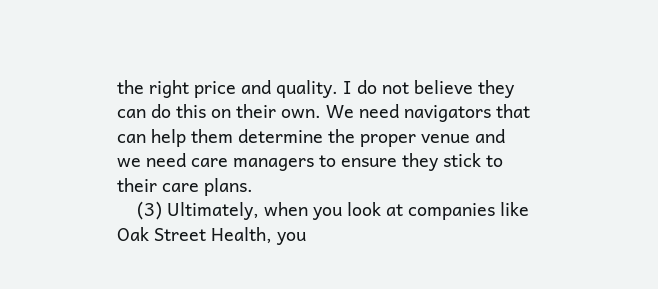the right price and quality. I do not believe they can do this on their own. We need navigators that can help them determine the proper venue and we need care managers to ensure they stick to their care plans.
    (3) Ultimately, when you look at companies like Oak Street Health, you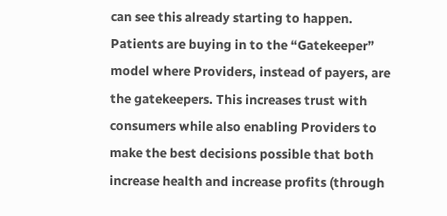can see this already starting to happen. Patients are buying in to the “Gatekeeper” model where Providers, instead of payers, are the gatekeepers. This increases trust with consumers while also enabling Providers to make the best decisions possible that both increase health and increase profits (through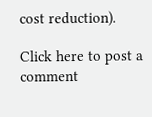cost reduction).

Click here to post a comment